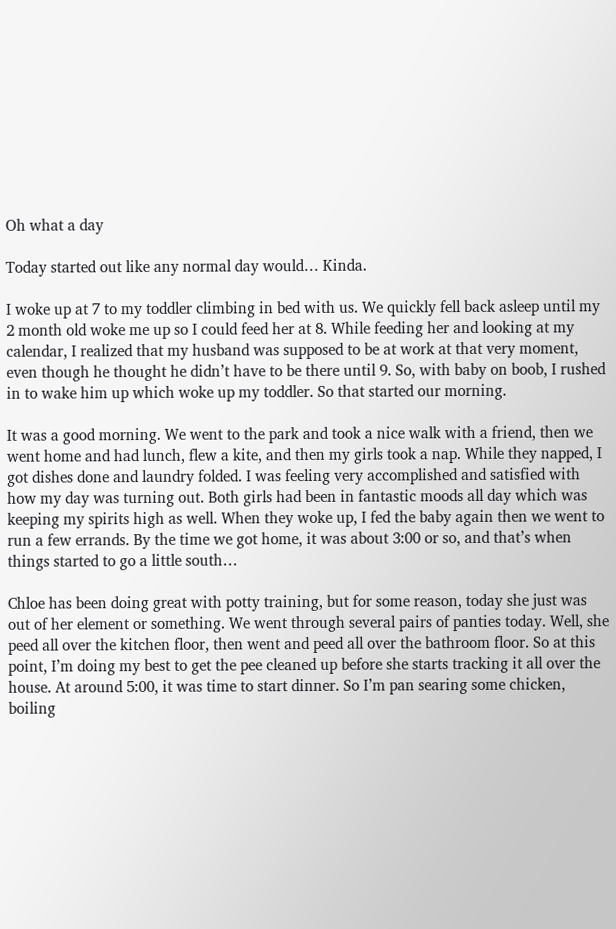Oh what a day

Today started out like any normal day would… Kinda.

I woke up at 7 to my toddler climbing in bed with us. We quickly fell back asleep until my 2 month old woke me up so I could feed her at 8. While feeding her and looking at my calendar, I realized that my husband was supposed to be at work at that very moment, even though he thought he didn’t have to be there until 9. So, with baby on boob, I rushed in to wake him up which woke up my toddler. So that started our morning.

It was a good morning. We went to the park and took a nice walk with a friend, then we went home and had lunch, flew a kite, and then my girls took a nap. While they napped, I got dishes done and laundry folded. I was feeling very accomplished and satisfied with how my day was turning out. Both girls had been in fantastic moods all day which was keeping my spirits high as well. When they woke up, I fed the baby again then we went to run a few errands. By the time we got home, it was about 3:00 or so, and that’s when things started to go a little south…

Chloe has been doing great with potty training, but for some reason, today she just was out of her element or something. We went through several pairs of panties today. Well, she peed all over the kitchen floor, then went and peed all over the bathroom floor. So at this point, I’m doing my best to get the pee cleaned up before she starts tracking it all over the house. At around 5:00, it was time to start dinner. So I’m pan searing some chicken, boiling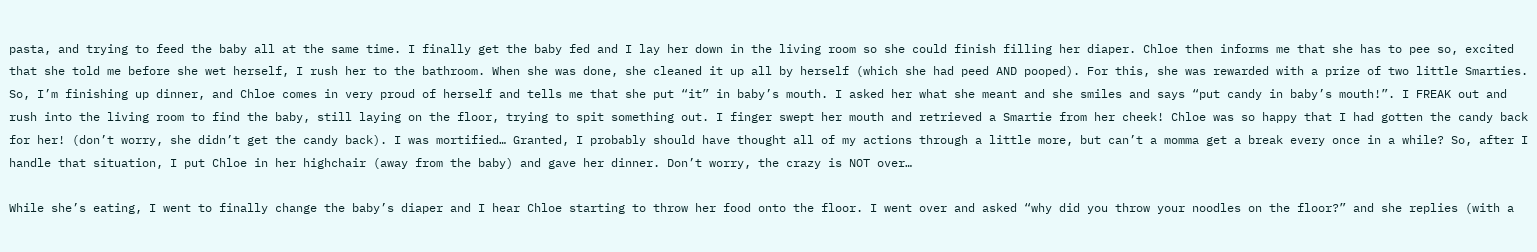pasta, and trying to feed the baby all at the same time. I finally get the baby fed and I lay her down in the living room so she could finish filling her diaper. Chloe then informs me that she has to pee so, excited that she told me before she wet herself, I rush her to the bathroom. When she was done, she cleaned it up all by herself (which she had peed AND pooped). For this, she was rewarded with a prize of two little Smarties. So, I’m finishing up dinner, and Chloe comes in very proud of herself and tells me that she put “it” in baby’s mouth. I asked her what she meant and she smiles and says “put candy in baby’s mouth!”. I FREAK out and rush into the living room to find the baby, still laying on the floor, trying to spit something out. I finger swept her mouth and retrieved a Smartie from her cheek! Chloe was so happy that I had gotten the candy back for her! (don’t worry, she didn’t get the candy back). I was mortified… Granted, I probably should have thought all of my actions through a little more, but can’t a momma get a break every once in a while? So, after I handle that situation, I put Chloe in her highchair (away from the baby) and gave her dinner. Don’t worry, the crazy is NOT over…

While she’s eating, I went to finally change the baby’s diaper and I hear Chloe starting to throw her food onto the floor. I went over and asked “why did you throw your noodles on the floor?” and she replies (with a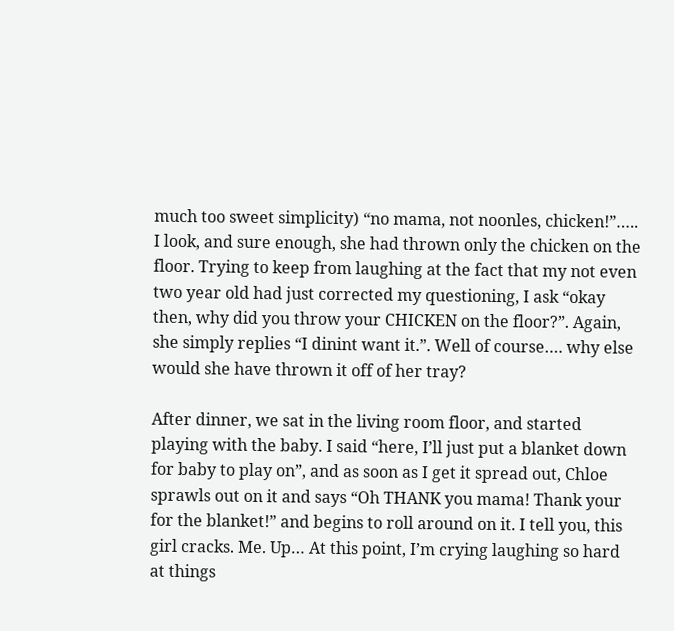much too sweet simplicity) “no mama, not noonles, chicken!”….. I look, and sure enough, she had thrown only the chicken on the floor. Trying to keep from laughing at the fact that my not even two year old had just corrected my questioning, I ask “okay then, why did you throw your CHICKEN on the floor?”. Again, she simply replies “I dinint want it.”. Well of course…. why else would she have thrown it off of her tray?

After dinner, we sat in the living room floor, and started playing with the baby. I said “here, I’ll just put a blanket down for baby to play on”, and as soon as I get it spread out, Chloe sprawls out on it and says “Oh THANK you mama! Thank your for the blanket!” and begins to roll around on it. I tell you, this girl cracks. Me. Up… At this point, I’m crying laughing so hard at things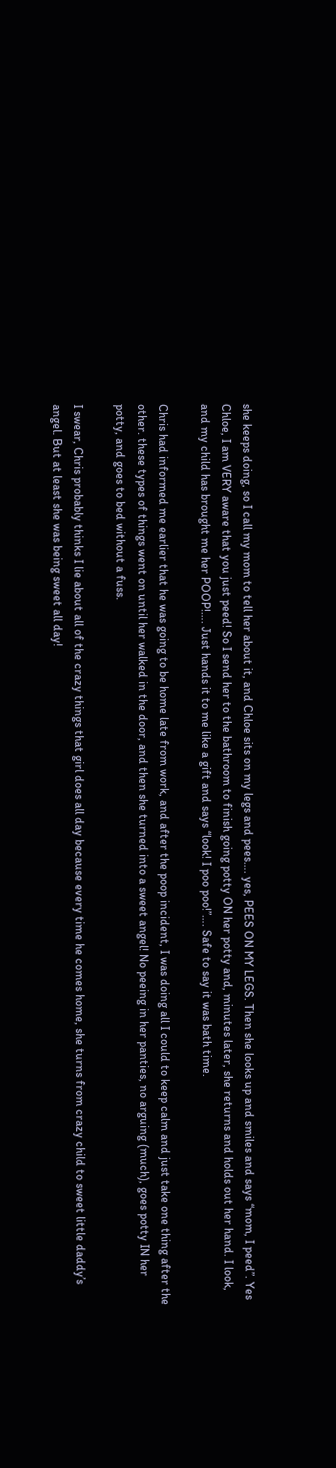she keeps doing, so I call my mom to tell her about it, and Chloe sits on my legs and pees…. yes, PEES ON MY LEGS. Then she looks up and smiles and says “mom, I peed”. Yes Chloe, I am VERY aware that you just peed! So I send her to the bathroom to finish going potty ON her potty and, minutes later, she returns and holds out her hand. I look, and my child has brought me her POOP!…. Just hands it to me like a gift and says “look! I poo poo!”…. Safe to say it was bath time.

Chris had informed me earlier that he was going to be home late from work, and after the poop incident, I was doing all I could to keep calm and just take one thing after the other. these types of things went on until her walked in the door, and then she turned into a sweet angel! No peeing in her panties, no arguing (much), goes potty IN her potty, and goes to bed without a fuss.

I swear, Chris probably thinks I lie about all of the crazy things that girl does all day because every time he comes home, she turns from crazy child to sweet little daddy’s angel. But at least she was being sweet all day!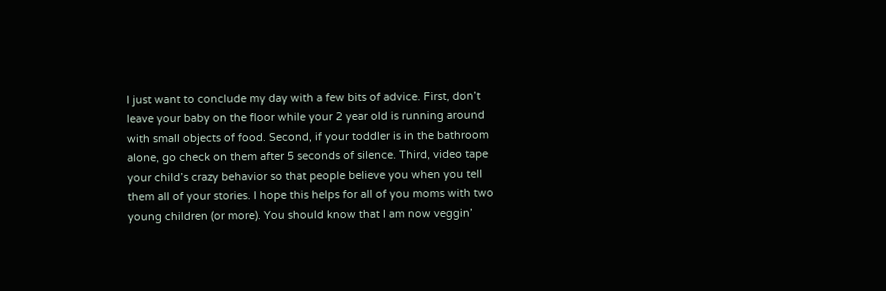I just want to conclude my day with a few bits of advice. First, don’t leave your baby on the floor while your 2 year old is running around with small objects of food. Second, if your toddler is in the bathroom alone, go check on them after 5 seconds of silence. Third, video tape your child’s crazy behavior so that people believe you when you tell them all of your stories. I hope this helps for all of you moms with two young children (or more). You should know that I am now veggin’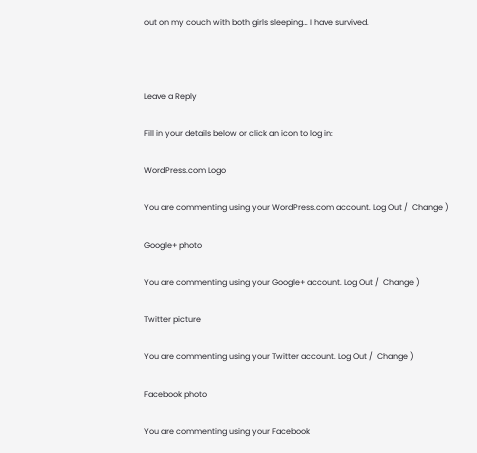out on my couch with both girls sleeping… I have survived.



Leave a Reply

Fill in your details below or click an icon to log in:

WordPress.com Logo

You are commenting using your WordPress.com account. Log Out /  Change )

Google+ photo

You are commenting using your Google+ account. Log Out /  Change )

Twitter picture

You are commenting using your Twitter account. Log Out /  Change )

Facebook photo

You are commenting using your Facebook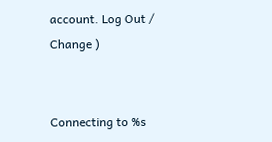account. Log Out /  Change )


Connecting to %s